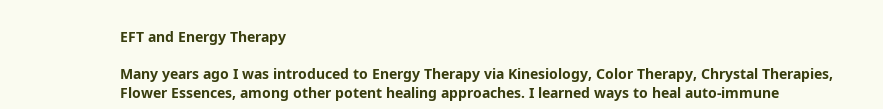EFT and Energy Therapy

Many years ago I was introduced to Energy Therapy via Kinesiology, Color Therapy, Chrystal Therapies, Flower Essences, among other potent healing approaches. I learned ways to heal auto-immune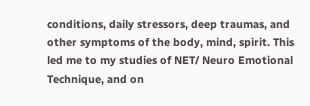conditions, daily stressors, deep traumas, and other symptoms of the body, mind, spirit. This led me to my studies of NET/ Neuro Emotional Technique, and on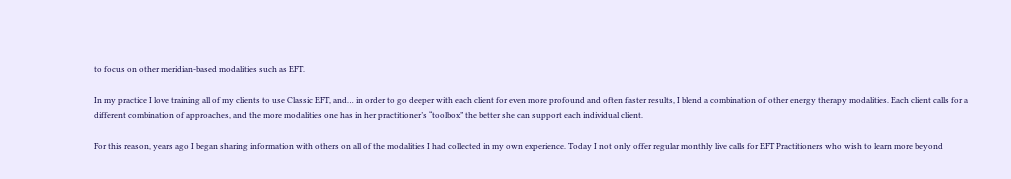to focus on other meridian-based modalities such as EFT.

In my practice I love training all of my clients to use Classic EFT, and… in order to go deeper with each client for even more profound and often faster results, I blend a combination of other energy therapy modalities. Each client calls for a different combination of approaches, and the more modalities one has in her practitioner’s “toolbox” the better she can support each individual client.

For this reason, years ago I began sharing information with others on all of the modalities I had collected in my own experience. Today I not only offer regular monthly live calls for EFT Practitioners who wish to learn more beyond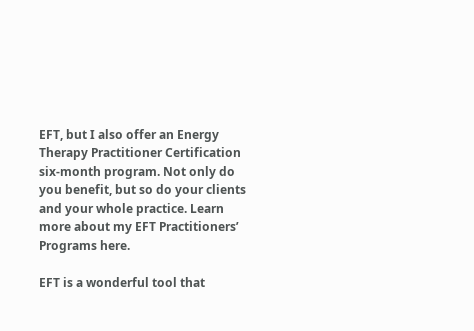EFT, but I also offer an Energy Therapy Practitioner Certification six-month program. Not only do you benefit, but so do your clients and your whole practice. Learn more about my EFT Practitioners’ Programs here.

EFT is a wonderful tool that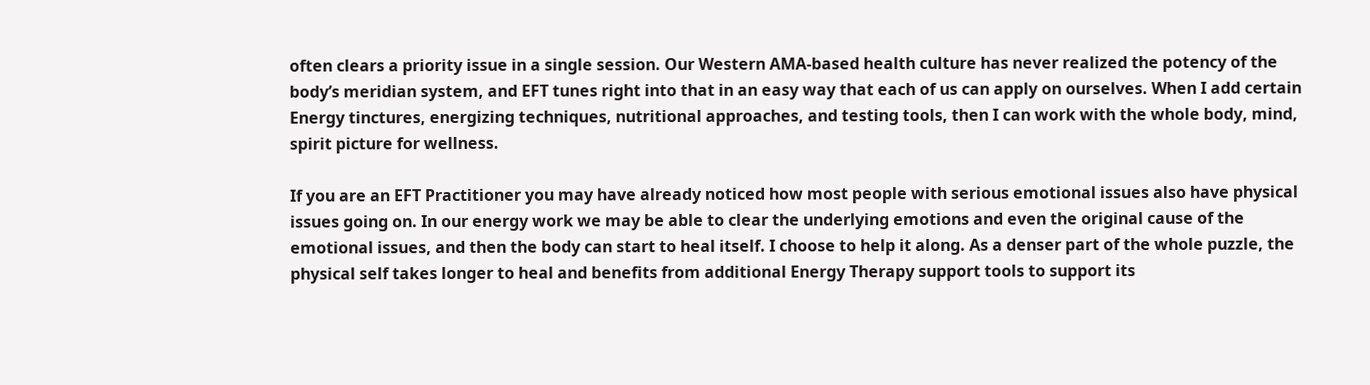often clears a priority issue in a single session. Our Western AMA-based health culture has never realized the potency of the body’s meridian system, and EFT tunes right into that in an easy way that each of us can apply on ourselves. When I add certain Energy tinctures, energizing techniques, nutritional approaches, and testing tools, then I can work with the whole body, mind, spirit picture for wellness.

If you are an EFT Practitioner you may have already noticed how most people with serious emotional issues also have physical issues going on. In our energy work we may be able to clear the underlying emotions and even the original cause of the emotional issues, and then the body can start to heal itself. I choose to help it along. As a denser part of the whole puzzle, the physical self takes longer to heal and benefits from additional Energy Therapy support tools to support its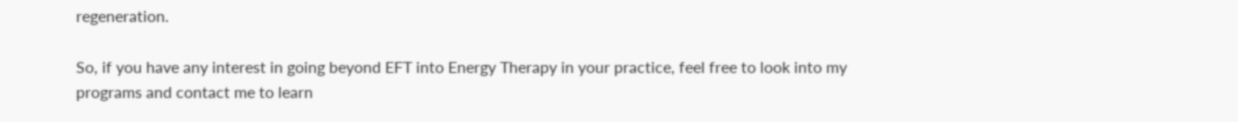regeneration.

So, if you have any interest in going beyond EFT into Energy Therapy in your practice, feel free to look into my programs and contact me to learn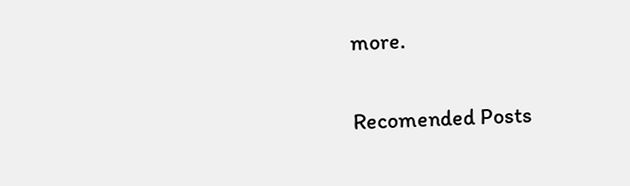more.


Recomended Posts